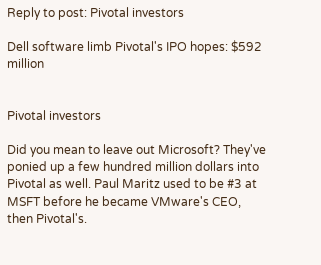Reply to post: Pivotal investors

Dell software limb Pivotal's IPO hopes: $592 million


Pivotal investors

Did you mean to leave out Microsoft? They've ponied up a few hundred million dollars into Pivotal as well. Paul Maritz used to be #3 at MSFT before he became VMware's CEO, then Pivotal's.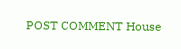POST COMMENT House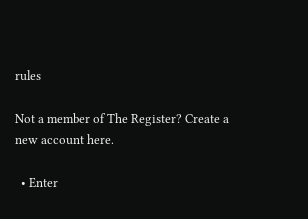rules

Not a member of The Register? Create a new account here.

  • Enter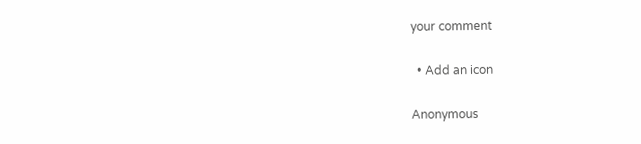your comment

  • Add an icon

Anonymous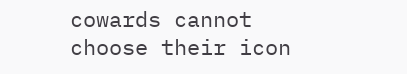cowards cannot choose their icon